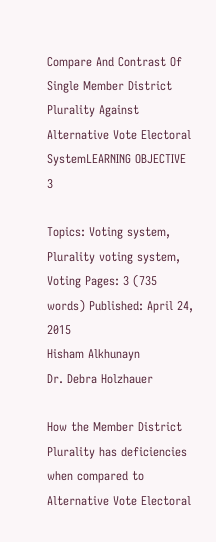Compare And Contrast Of Single Member District Plurality Against Alternative Vote Electoral SystemLEARNING OBJECTIVE 3

Topics: Voting system, Plurality voting system, Voting Pages: 3 (735 words) Published: April 24, 2015
Hisham Alkhunayn
Dr. Debra Holzhauer

How the Member District Plurality has deficiencies when compared to Alternative Vote Electoral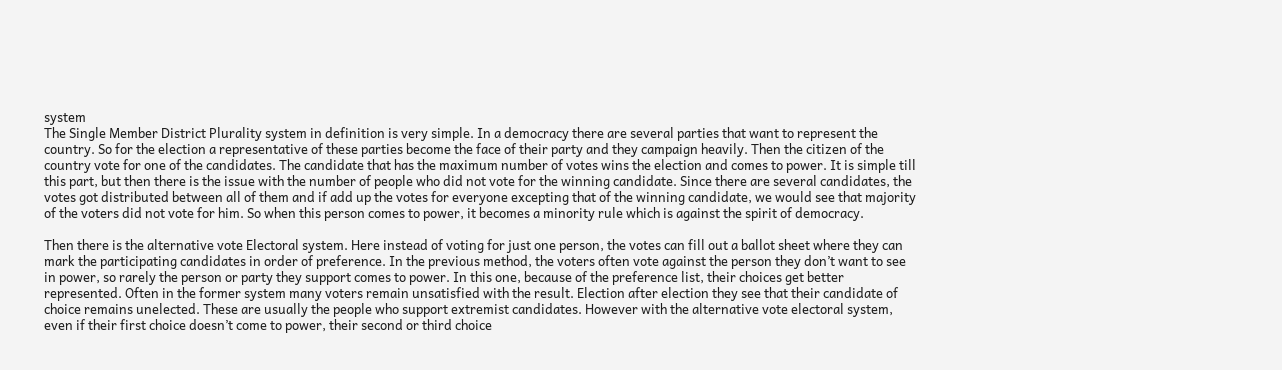system
The Single Member District Plurality system in definition is very simple. In a democracy there are several parties that want to represent the country. So for the election a representative of these parties become the face of their party and they campaign heavily. Then the citizen of the country vote for one of the candidates. The candidate that has the maximum number of votes wins the election and comes to power. It is simple till this part, but then there is the issue with the number of people who did not vote for the winning candidate. Since there are several candidates, the votes got distributed between all of them and if add up the votes for everyone excepting that of the winning candidate, we would see that majority of the voters did not vote for him. So when this person comes to power, it becomes a minority rule which is against the spirit of democracy.

Then there is the alternative vote Electoral system. Here instead of voting for just one person, the votes can fill out a ballot sheet where they can mark the participating candidates in order of preference. In the previous method, the voters often vote against the person they don’t want to see in power, so rarely the person or party they support comes to power. In this one, because of the preference list, their choices get better represented. Often in the former system many voters remain unsatisfied with the result. Election after election they see that their candidate of choice remains unelected. These are usually the people who support extremist candidates. However with the alternative vote electoral system, even if their first choice doesn’t come to power, their second or third choice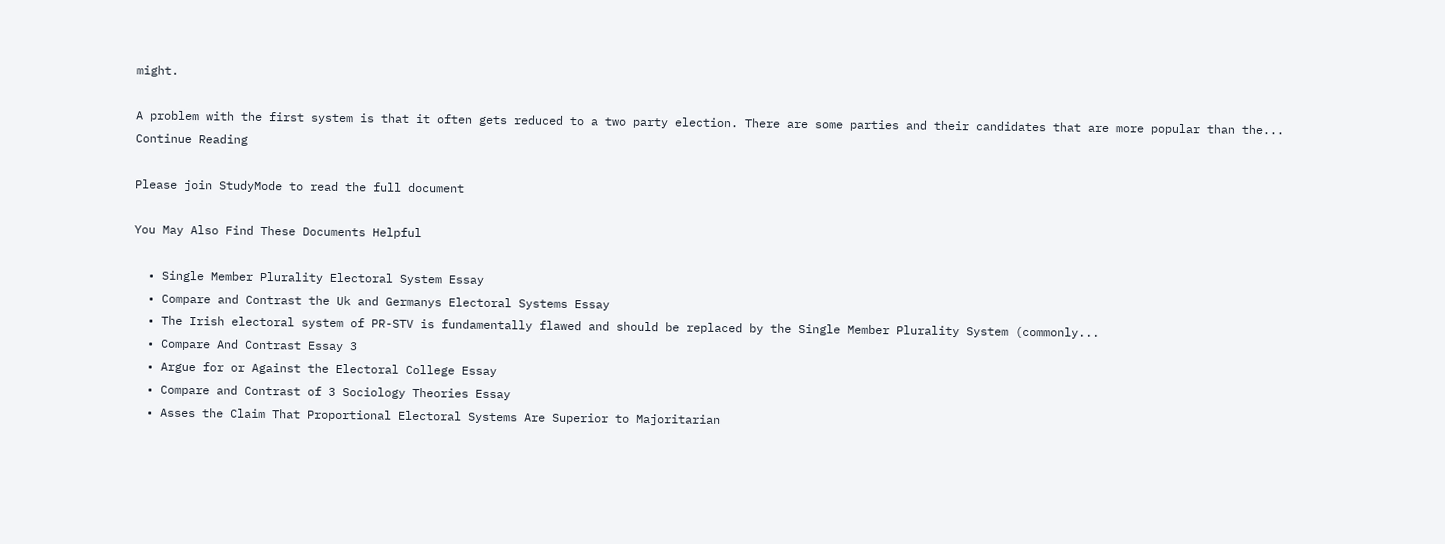might.

A problem with the first system is that it often gets reduced to a two party election. There are some parties and their candidates that are more popular than the...
Continue Reading

Please join StudyMode to read the full document

You May Also Find These Documents Helpful

  • Single Member Plurality Electoral System Essay
  • Compare and Contrast the Uk and Germanys Electoral Systems Essay
  • The Irish electoral system of PR-STV is fundamentally flawed and should be replaced by the Single Member Plurality System (commonly...
  • Compare And Contrast Essay 3
  • Argue for or Against the Electoral College Essay
  • Compare and Contrast of 3 Sociology Theories Essay
  • Asses the Claim That Proportional Electoral Systems Are Superior to Majoritarian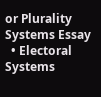or Plurality Systems Essay
  • Electoral Systems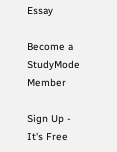Essay

Become a StudyMode Member

Sign Up - It's Free